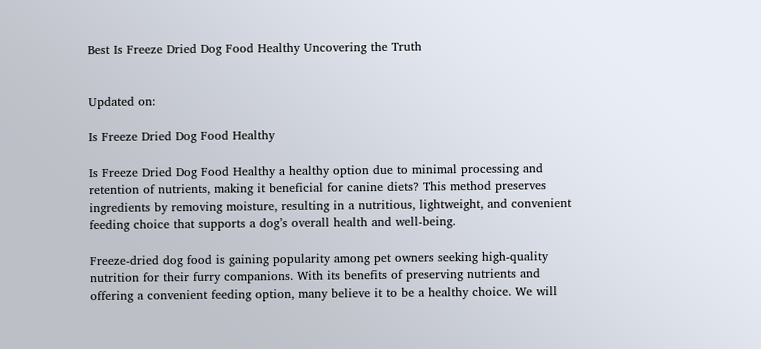Best Is Freeze Dried Dog Food Healthy Uncovering the Truth


Updated on:

Is Freeze Dried Dog Food Healthy

Is Freeze Dried Dog Food Healthy a healthy option due to minimal processing and retention of nutrients, making it beneficial for canine diets? This method preserves ingredients by removing moisture, resulting in a nutritious, lightweight, and convenient feeding choice that supports a dog’s overall health and well-being.

Freeze-dried dog food is gaining popularity among pet owners seeking high-quality nutrition for their furry companions. With its benefits of preserving nutrients and offering a convenient feeding option, many believe it to be a healthy choice. We will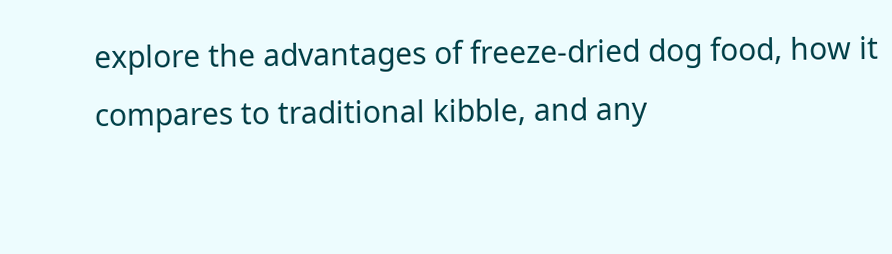explore the advantages of freeze-dried dog food, how it compares to traditional kibble, and any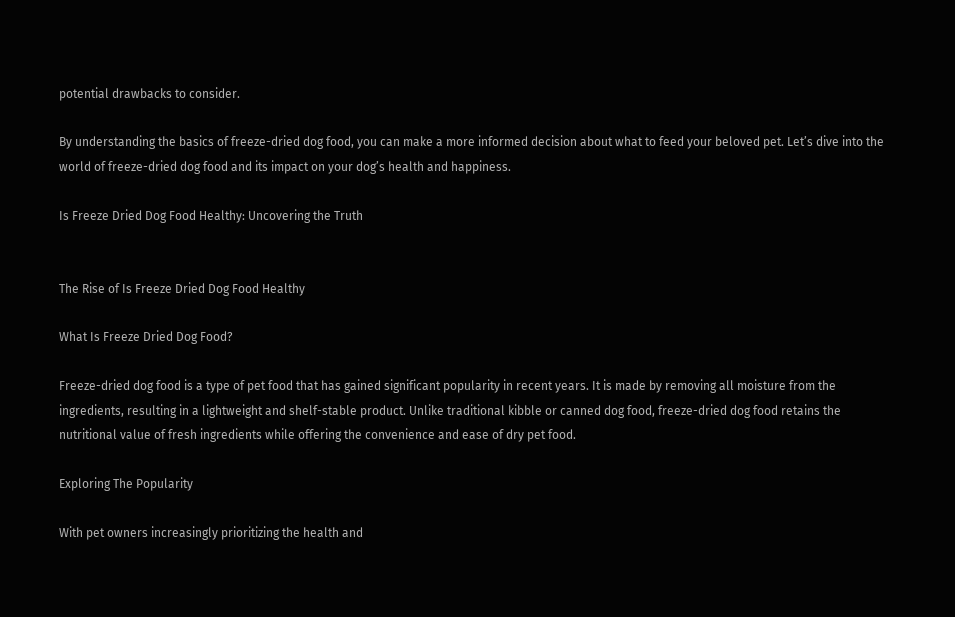potential drawbacks to consider.

By understanding the basics of freeze-dried dog food, you can make a more informed decision about what to feed your beloved pet. Let’s dive into the world of freeze-dried dog food and its impact on your dog’s health and happiness.

Is Freeze Dried Dog Food Healthy: Uncovering the Truth


The Rise of Is Freeze Dried Dog Food Healthy

What Is Freeze Dried Dog Food?

Freeze-dried dog food is a type of pet food that has gained significant popularity in recent years. It is made by removing all moisture from the ingredients, resulting in a lightweight and shelf-stable product. Unlike traditional kibble or canned dog food, freeze-dried dog food retains the nutritional value of fresh ingredients while offering the convenience and ease of dry pet food.

Exploring The Popularity

With pet owners increasingly prioritizing the health and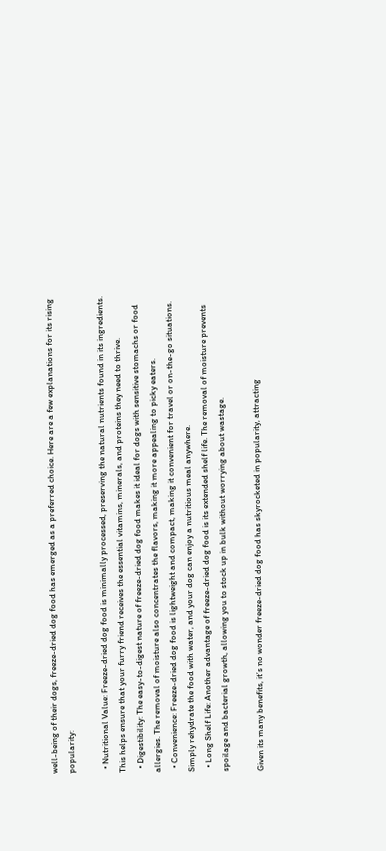well-being of their dogs, freeze-dried dog food has emerged as a preferred choice. Here are a few explanations for its rising popularity:

  • Nutritional Value: Freeze-dried dog food is minimally processed, preserving the natural nutrients found in its ingredients. This helps ensure that your furry friend receives the essential vitamins, minerals, and proteins they need to thrive.
  • Digestibility: The easy-to-digest nature of freeze-dried dog food makes it ideal for dogs with sensitive stomachs or food allergies. The removal of moisture also concentrates the flavors, making it more appealing to picky eaters.
  • Convenience: Freeze-dried dog food is lightweight and compact, making it convenient for travel or on-the-go situations. Simply rehydrate the food with water, and your dog can enjoy a nutritious meal anywhere.
  • Long Shelf Life: Another advantage of freeze-dried dog food is its extended shelf life. The removal of moisture prevents spoilage and bacterial growth, allowing you to stock up in bulk without worrying about wastage.

Given its many benefits, it’s no wonder freeze-dried dog food has skyrocketed in popularity, attracting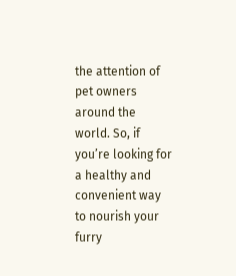the attention of pet owners around the world. So, if you’re looking for a healthy and convenient way to nourish your furry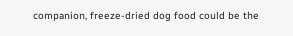companion, freeze-dried dog food could be the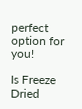perfect option for you!

Is Freeze Dried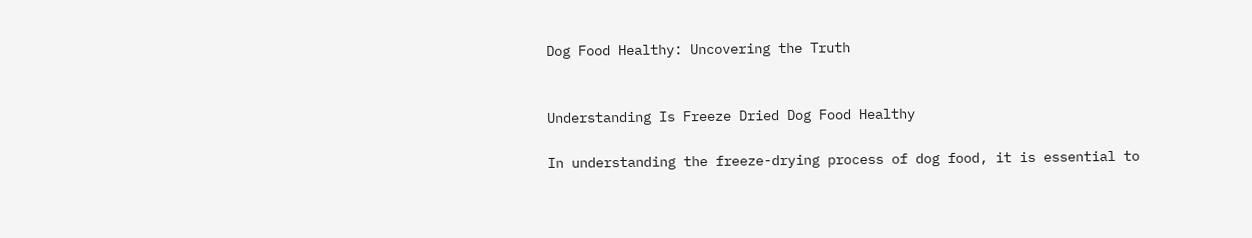Dog Food Healthy: Uncovering the Truth


Understanding Is Freeze Dried Dog Food Healthy

In understanding the freeze-drying process of dog food, it is essential to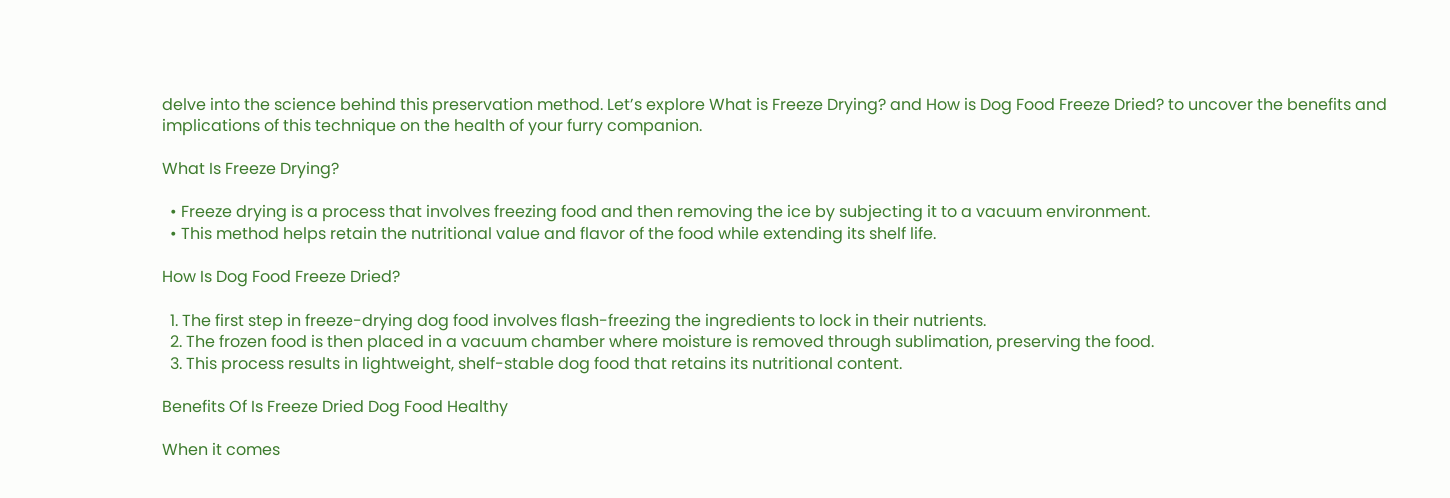delve into the science behind this preservation method. Let’s explore What is Freeze Drying? and How is Dog Food Freeze Dried? to uncover the benefits and implications of this technique on the health of your furry companion.

What Is Freeze Drying?

  • Freeze drying is a process that involves freezing food and then removing the ice by subjecting it to a vacuum environment.
  • This method helps retain the nutritional value and flavor of the food while extending its shelf life.

How Is Dog Food Freeze Dried?

  1. The first step in freeze-drying dog food involves flash-freezing the ingredients to lock in their nutrients.
  2. The frozen food is then placed in a vacuum chamber where moisture is removed through sublimation, preserving the food.
  3. This process results in lightweight, shelf-stable dog food that retains its nutritional content.

Benefits Of Is Freeze Dried Dog Food Healthy

When it comes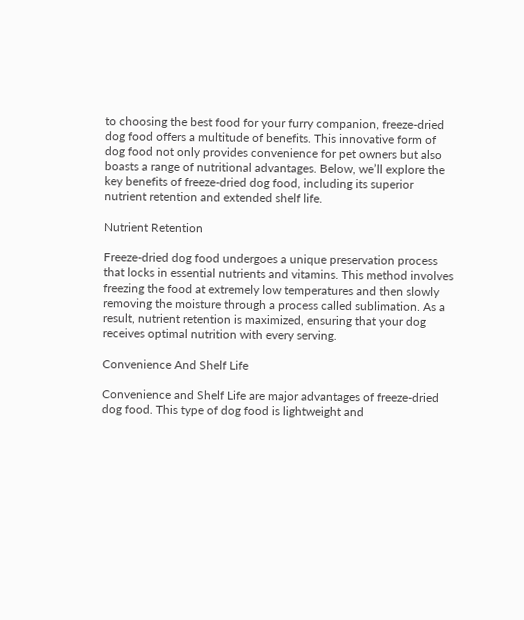to choosing the best food for your furry companion, freeze-dried dog food offers a multitude of benefits. This innovative form of dog food not only provides convenience for pet owners but also boasts a range of nutritional advantages. Below, we’ll explore the key benefits of freeze-dried dog food, including its superior nutrient retention and extended shelf life.

Nutrient Retention

Freeze-dried dog food undergoes a unique preservation process that locks in essential nutrients and vitamins. This method involves freezing the food at extremely low temperatures and then slowly removing the moisture through a process called sublimation. As a result, nutrient retention is maximized, ensuring that your dog receives optimal nutrition with every serving.

Convenience And Shelf Life

Convenience and Shelf Life are major advantages of freeze-dried dog food. This type of dog food is lightweight and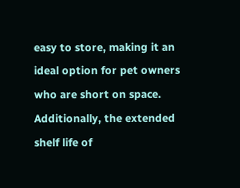easy to store, making it an ideal option for pet owners who are short on space. Additionally, the extended shelf life of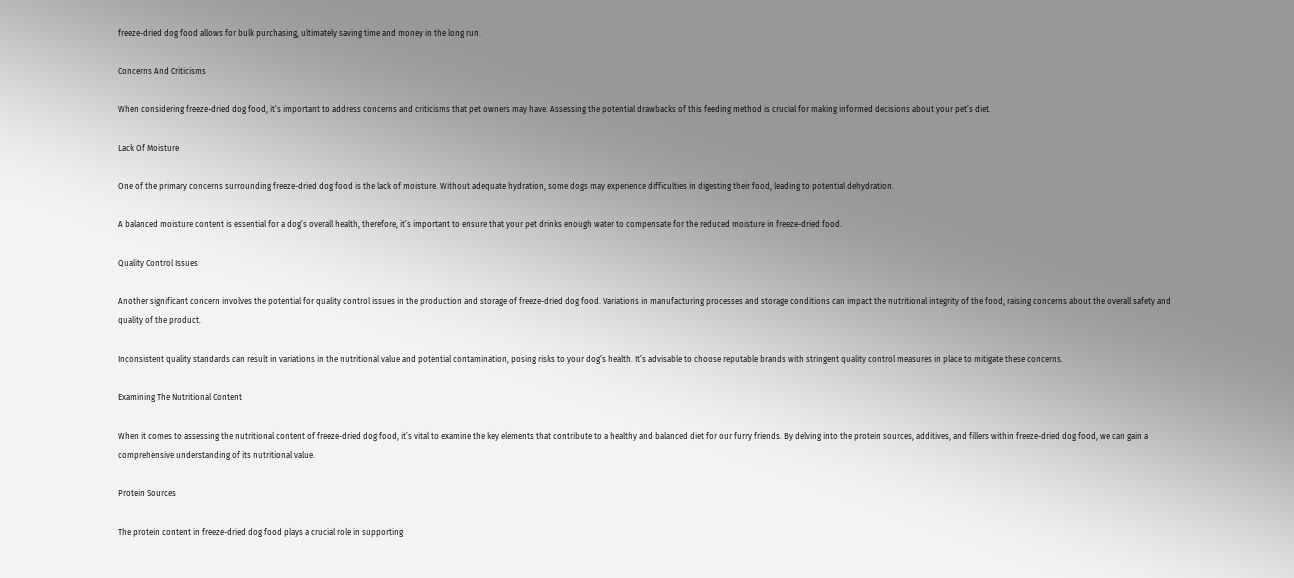freeze-dried dog food allows for bulk purchasing, ultimately saving time and money in the long run.

Concerns And Criticisms

When considering freeze-dried dog food, it’s important to address concerns and criticisms that pet owners may have. Assessing the potential drawbacks of this feeding method is crucial for making informed decisions about your pet’s diet.

Lack Of Moisture

One of the primary concerns surrounding freeze-dried dog food is the lack of moisture. Without adequate hydration, some dogs may experience difficulties in digesting their food, leading to potential dehydration.

A balanced moisture content is essential for a dog’s overall health, therefore, it’s important to ensure that your pet drinks enough water to compensate for the reduced moisture in freeze-dried food.

Quality Control Issues

Another significant concern involves the potential for quality control issues in the production and storage of freeze-dried dog food. Variations in manufacturing processes and storage conditions can impact the nutritional integrity of the food, raising concerns about the overall safety and quality of the product.

Inconsistent quality standards can result in variations in the nutritional value and potential contamination, posing risks to your dog’s health. It’s advisable to choose reputable brands with stringent quality control measures in place to mitigate these concerns.

Examining The Nutritional Content

When it comes to assessing the nutritional content of freeze-dried dog food, it’s vital to examine the key elements that contribute to a healthy and balanced diet for our furry friends. By delving into the protein sources, additives, and fillers within freeze-dried dog food, we can gain a comprehensive understanding of its nutritional value.

Protein Sources

The protein content in freeze-dried dog food plays a crucial role in supporting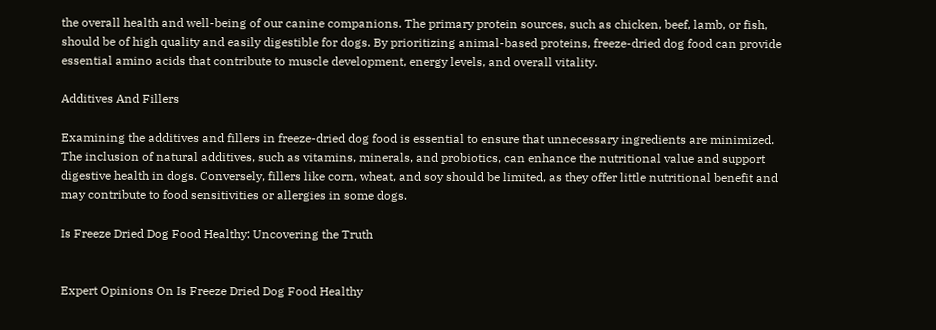the overall health and well-being of our canine companions. The primary protein sources, such as chicken, beef, lamb, or fish, should be of high quality and easily digestible for dogs. By prioritizing animal-based proteins, freeze-dried dog food can provide essential amino acids that contribute to muscle development, energy levels, and overall vitality.

Additives And Fillers

Examining the additives and fillers in freeze-dried dog food is essential to ensure that unnecessary ingredients are minimized. The inclusion of natural additives, such as vitamins, minerals, and probiotics, can enhance the nutritional value and support digestive health in dogs. Conversely, fillers like corn, wheat, and soy should be limited, as they offer little nutritional benefit and may contribute to food sensitivities or allergies in some dogs.

Is Freeze Dried Dog Food Healthy: Uncovering the Truth


Expert Opinions On Is Freeze Dried Dog Food Healthy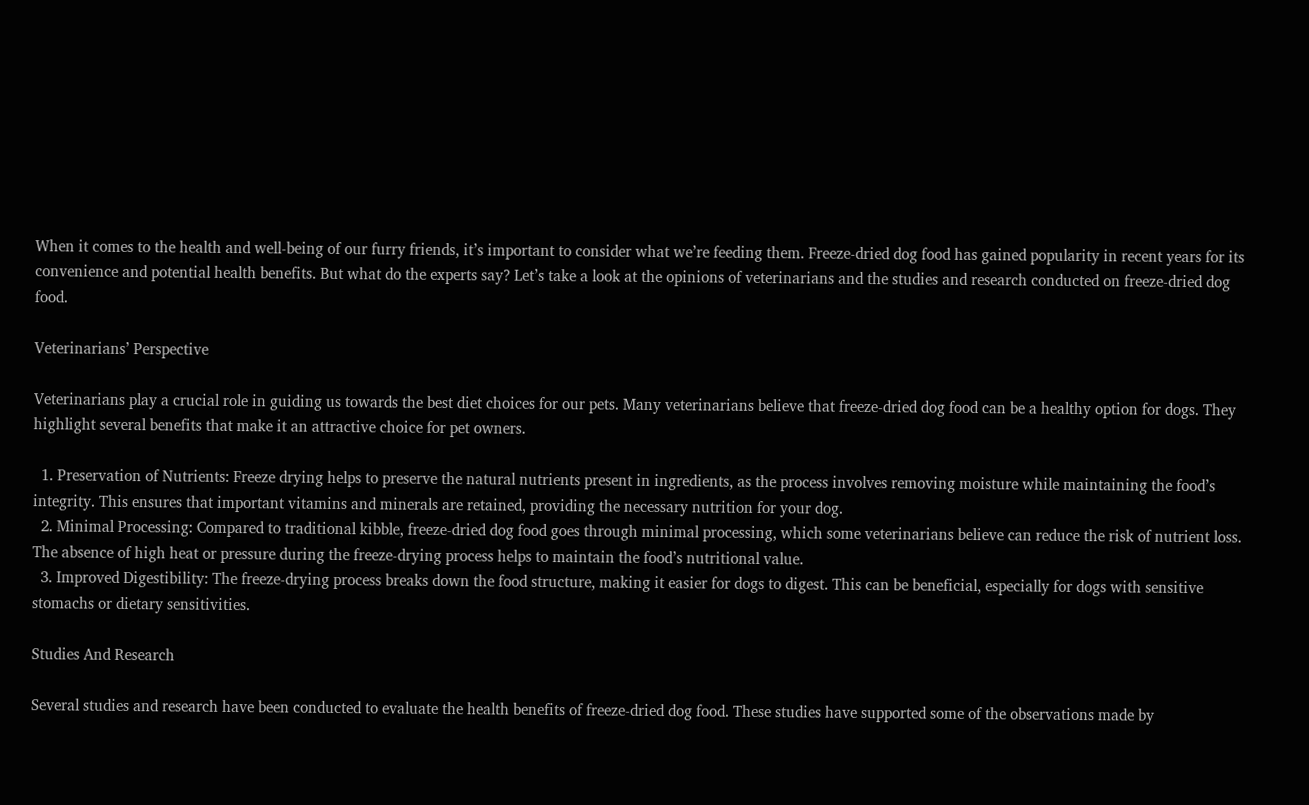When it comes to the health and well-being of our furry friends, it’s important to consider what we’re feeding them. Freeze-dried dog food has gained popularity in recent years for its convenience and potential health benefits. But what do the experts say? Let’s take a look at the opinions of veterinarians and the studies and research conducted on freeze-dried dog food.

Veterinarians’ Perspective

Veterinarians play a crucial role in guiding us towards the best diet choices for our pets. Many veterinarians believe that freeze-dried dog food can be a healthy option for dogs. They highlight several benefits that make it an attractive choice for pet owners.

  1. Preservation of Nutrients: Freeze drying helps to preserve the natural nutrients present in ingredients, as the process involves removing moisture while maintaining the food’s integrity. This ensures that important vitamins and minerals are retained, providing the necessary nutrition for your dog.
  2. Minimal Processing: Compared to traditional kibble, freeze-dried dog food goes through minimal processing, which some veterinarians believe can reduce the risk of nutrient loss. The absence of high heat or pressure during the freeze-drying process helps to maintain the food’s nutritional value.
  3. Improved Digestibility: The freeze-drying process breaks down the food structure, making it easier for dogs to digest. This can be beneficial, especially for dogs with sensitive stomachs or dietary sensitivities.

Studies And Research

Several studies and research have been conducted to evaluate the health benefits of freeze-dried dog food. These studies have supported some of the observations made by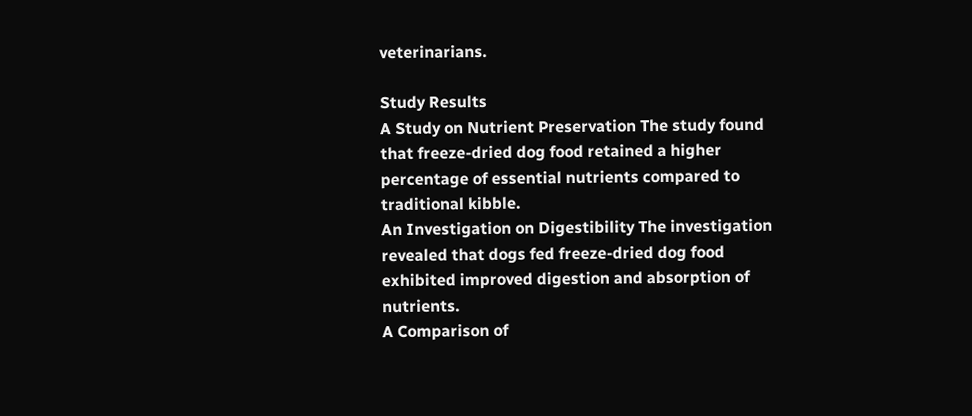veterinarians.

Study Results
A Study on Nutrient Preservation The study found that freeze-dried dog food retained a higher percentage of essential nutrients compared to traditional kibble.
An Investigation on Digestibility The investigation revealed that dogs fed freeze-dried dog food exhibited improved digestion and absorption of nutrients.
A Comparison of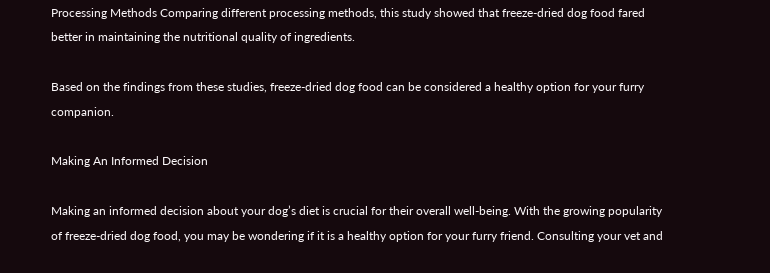Processing Methods Comparing different processing methods, this study showed that freeze-dried dog food fared better in maintaining the nutritional quality of ingredients.

Based on the findings from these studies, freeze-dried dog food can be considered a healthy option for your furry companion.

Making An Informed Decision

Making an informed decision about your dog’s diet is crucial for their overall well-being. With the growing popularity of freeze-dried dog food, you may be wondering if it is a healthy option for your furry friend. Consulting your vet and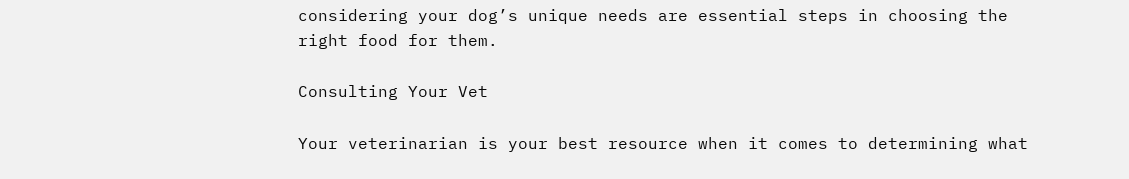considering your dog’s unique needs are essential steps in choosing the right food for them.

Consulting Your Vet

Your veterinarian is your best resource when it comes to determining what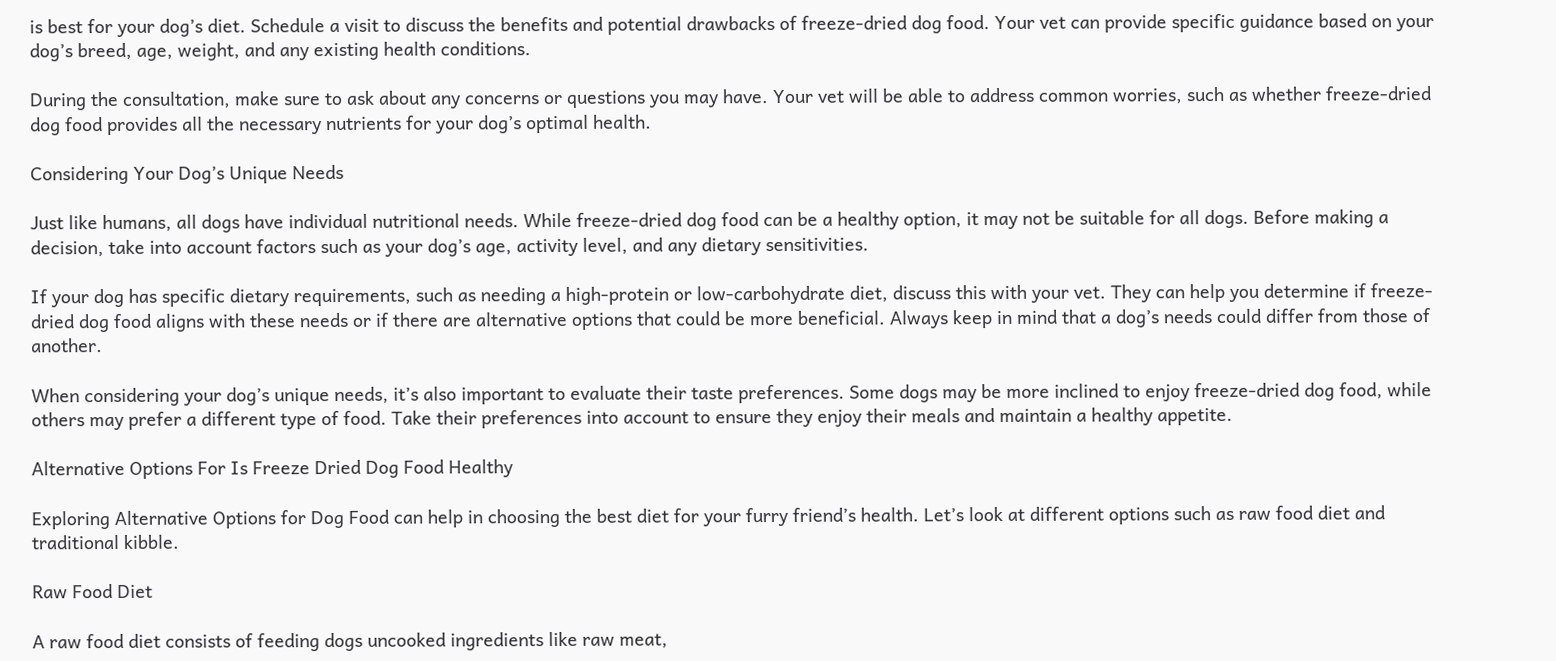is best for your dog’s diet. Schedule a visit to discuss the benefits and potential drawbacks of freeze-dried dog food. Your vet can provide specific guidance based on your dog’s breed, age, weight, and any existing health conditions.

During the consultation, make sure to ask about any concerns or questions you may have. Your vet will be able to address common worries, such as whether freeze-dried dog food provides all the necessary nutrients for your dog’s optimal health.

Considering Your Dog’s Unique Needs

Just like humans, all dogs have individual nutritional needs. While freeze-dried dog food can be a healthy option, it may not be suitable for all dogs. Before making a decision, take into account factors such as your dog’s age, activity level, and any dietary sensitivities.

If your dog has specific dietary requirements, such as needing a high-protein or low-carbohydrate diet, discuss this with your vet. They can help you determine if freeze-dried dog food aligns with these needs or if there are alternative options that could be more beneficial. Always keep in mind that a dog’s needs could differ from those of another.

When considering your dog’s unique needs, it’s also important to evaluate their taste preferences. Some dogs may be more inclined to enjoy freeze-dried dog food, while others may prefer a different type of food. Take their preferences into account to ensure they enjoy their meals and maintain a healthy appetite.

Alternative Options For Is Freeze Dried Dog Food Healthy

Exploring Alternative Options for Dog Food can help in choosing the best diet for your furry friend’s health. Let’s look at different options such as raw food diet and traditional kibble.

Raw Food Diet

A raw food diet consists of feeding dogs uncooked ingredients like raw meat,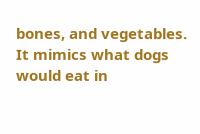bones, and vegetables. It mimics what dogs would eat in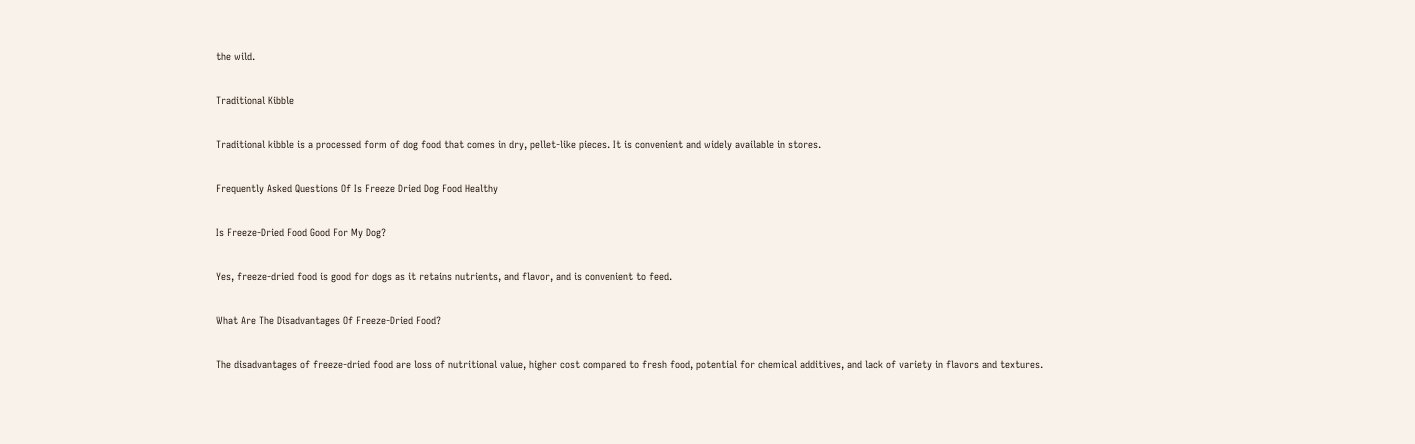the wild.

Traditional Kibble

Traditional kibble is a processed form of dog food that comes in dry, pellet-like pieces. It is convenient and widely available in stores.

Frequently Asked Questions Of Is Freeze Dried Dog Food Healthy

Is Freeze-Dried Food Good For My Dog?

Yes, freeze-dried food is good for dogs as it retains nutrients, and flavor, and is convenient to feed.

What Are The Disadvantages Of Freeze-Dried Food?

The disadvantages of freeze-dried food are loss of nutritional value, higher cost compared to fresh food, potential for chemical additives, and lack of variety in flavors and textures.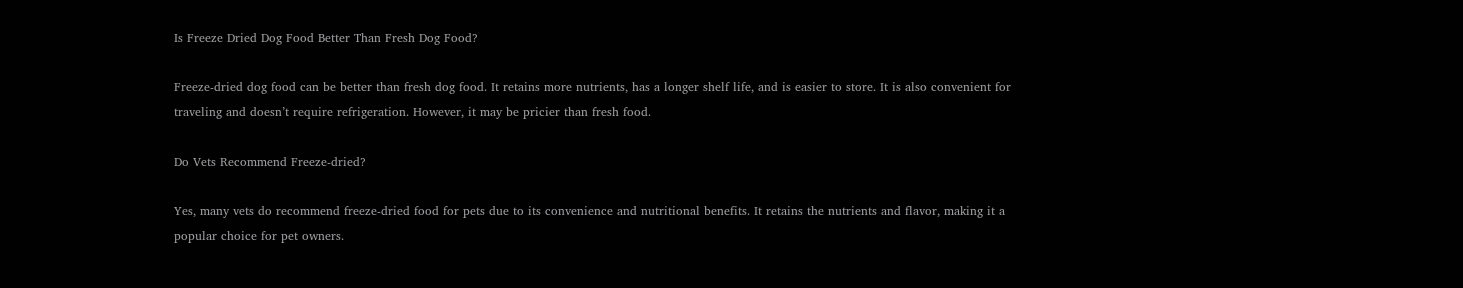Is Freeze Dried Dog Food Better Than Fresh Dog Food?

Freeze-dried dog food can be better than fresh dog food. It retains more nutrients, has a longer shelf life, and is easier to store. It is also convenient for traveling and doesn’t require refrigeration. However, it may be pricier than fresh food.

Do Vets Recommend Freeze-dried?

Yes, many vets do recommend freeze-dried food for pets due to its convenience and nutritional benefits. It retains the nutrients and flavor, making it a popular choice for pet owners.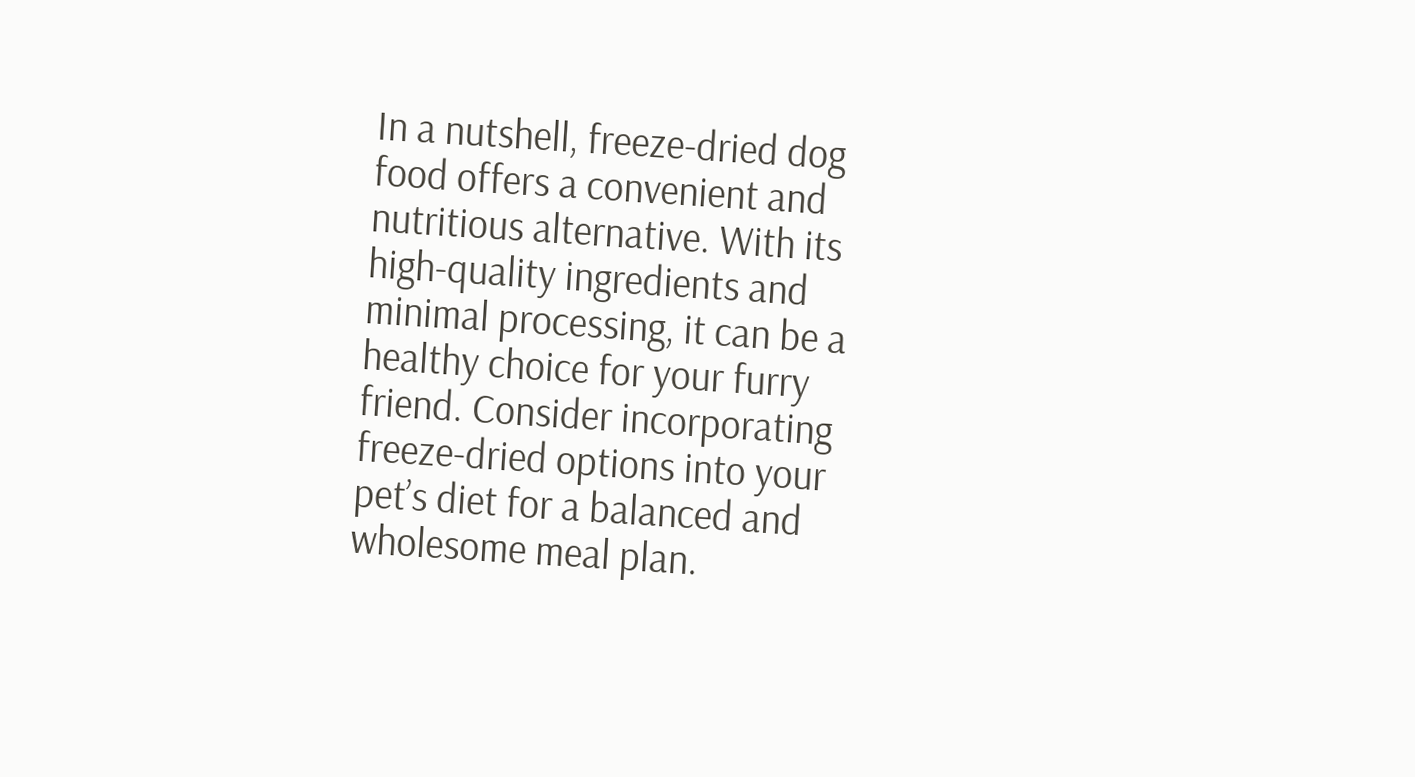In a nutshell, freeze-dried dog food offers a convenient and nutritious alternative. With its high-quality ingredients and minimal processing, it can be a healthy choice for your furry friend. Consider incorporating freeze-dried options into your pet’s diet for a balanced and wholesome meal plan.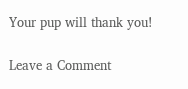Your pup will thank you!

Leave a Comment